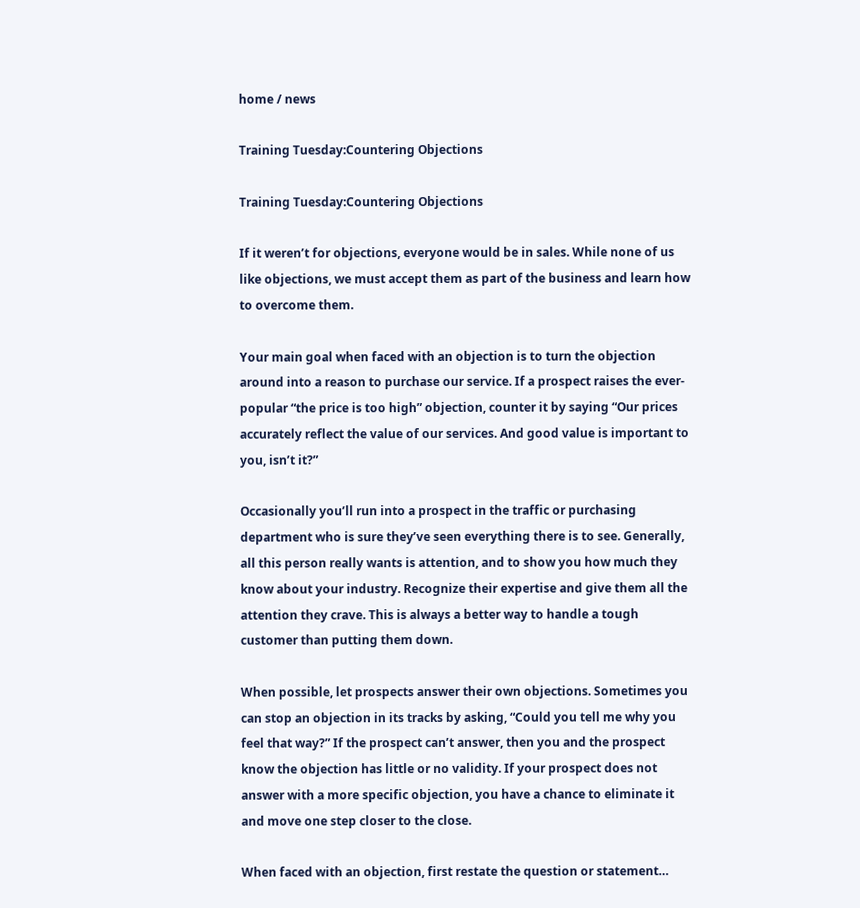home / news

Training Tuesday:Countering Objections

Training Tuesday:Countering Objections

If it weren’t for objections, everyone would be in sales. While none of us like objections, we must accept them as part of the business and learn how to overcome them.

Your main goal when faced with an objection is to turn the objection around into a reason to purchase our service. If a prospect raises the ever-popular “the price is too high” objection, counter it by saying “Our prices accurately reflect the value of our services. And good value is important to you, isn’t it?”

Occasionally you’ll run into a prospect in the traffic or purchasing department who is sure they’ve seen everything there is to see. Generally, all this person really wants is attention, and to show you how much they know about your industry. Recognize their expertise and give them all the attention they crave. This is always a better way to handle a tough customer than putting them down.

When possible, let prospects answer their own objections. Sometimes you can stop an objection in its tracks by asking, “Could you tell me why you feel that way?” If the prospect can’t answer, then you and the prospect know the objection has little or no validity. If your prospect does not answer with a more specific objection, you have a chance to eliminate it and move one step closer to the close.

When faced with an objection, first restate the question or statement…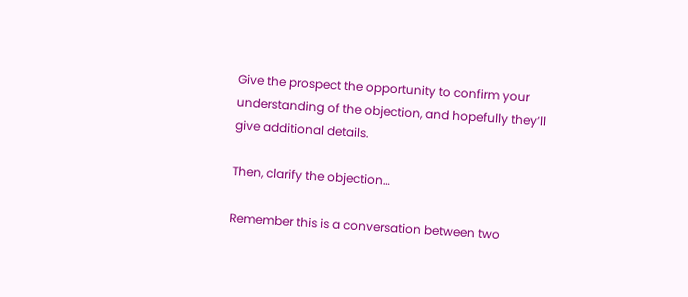Give the prospect the opportunity to confirm your understanding of the objection, and hopefully they’ll give additional details.

Then, clarify the objection…

Remember this is a conversation between two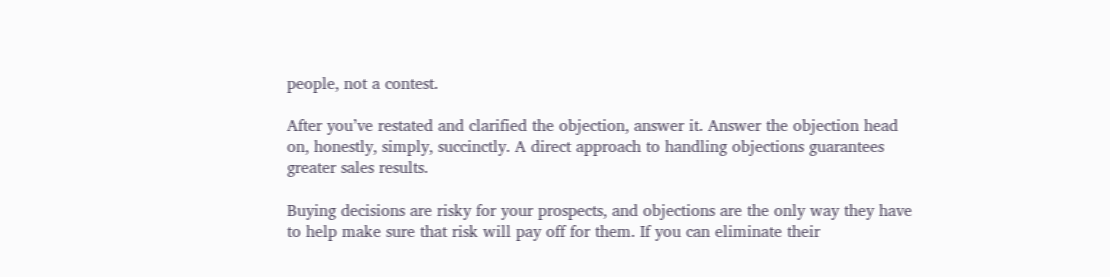people, not a contest.

After you’ve restated and clarified the objection, answer it. Answer the objection head on, honestly, simply, succinctly. A direct approach to handling objections guarantees greater sales results.

Buying decisions are risky for your prospects, and objections are the only way they have to help make sure that risk will pay off for them. If you can eliminate their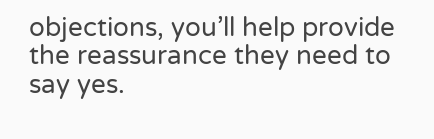objections, you’ll help provide the reassurance they need to say yes.